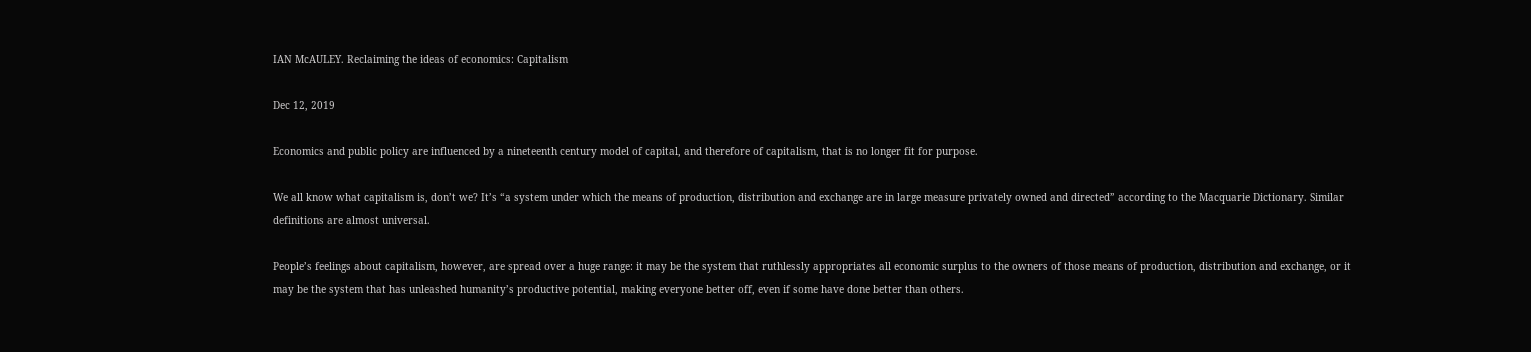IAN McAULEY. Reclaiming the ideas of economics: Capitalism

Dec 12, 2019

Economics and public policy are influenced by a nineteenth century model of capital, and therefore of capitalism, that is no longer fit for purpose.

We all know what capitalism is, don’t we? It’s “a system under which the means of production, distribution and exchange are in large measure privately owned and directed” according to the Macquarie Dictionary. Similar definitions are almost universal.

People’s feelings about capitalism, however, are spread over a huge range: it may be the system that ruthlessly appropriates all economic surplus to the owners of those means of production, distribution and exchange, or it may be the system that has unleashed humanity’s productive potential, making everyone better off, even if some have done better than others.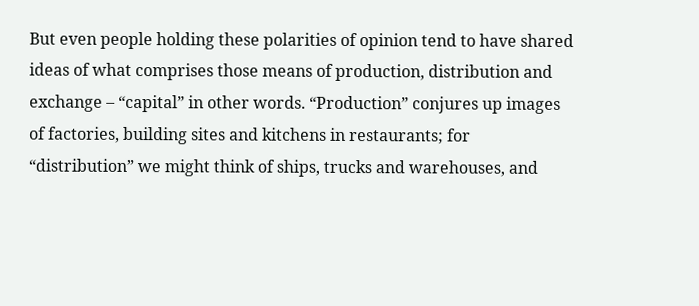But even people holding these polarities of opinion tend to have shared ideas of what comprises those means of production, distribution and exchange – “capital” in other words. “Production” conjures up images of factories, building sites and kitchens in restaurants; for “distribution” we might think of ships, trucks and warehouses, and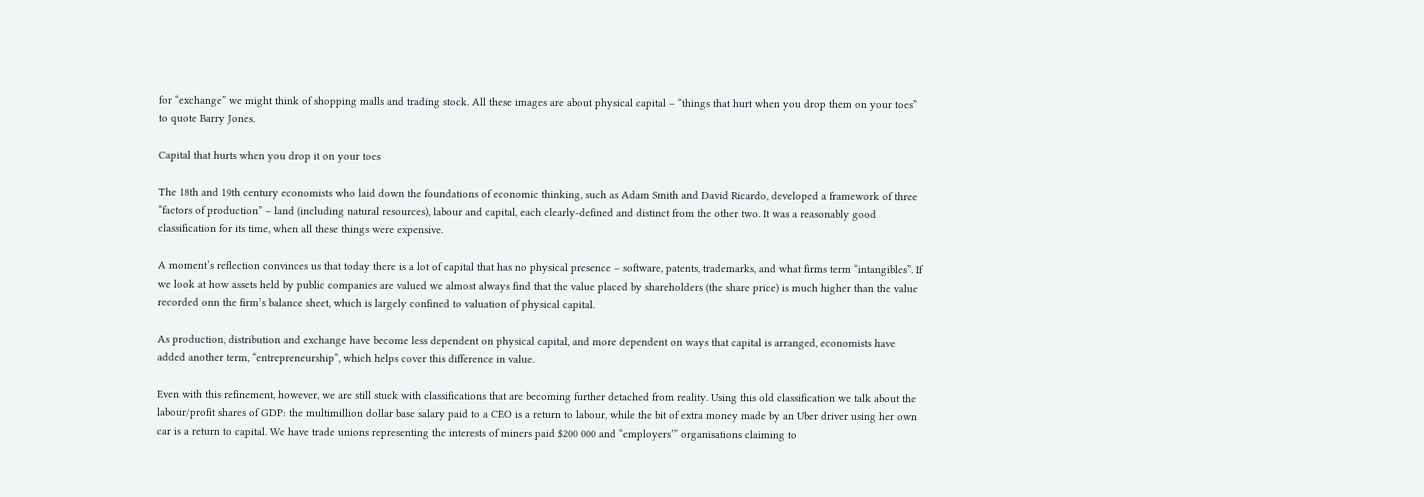for “exchange” we might think of shopping malls and trading stock. All these images are about physical capital – “things that hurt when you drop them on your toes” to quote Barry Jones.

Capital that hurts when you drop it on your toes

The 18th and 19th century economists who laid down the foundations of economic thinking, such as Adam Smith and David Ricardo, developed a framework of three “factors of production” – land (including natural resources), labour and capital, each clearly-defined and distinct from the other two. It was a reasonably good classification for its time, when all these things were expensive.

A moment’s reflection convinces us that today there is a lot of capital that has no physical presence – software, patents, trademarks, and what firms term “intangibles”. If we look at how assets held by public companies are valued we almost always find that the value placed by shareholders (the share price) is much higher than the value recorded onn the firm’s balance sheet, which is largely confined to valuation of physical capital.

As production, distribution and exchange have become less dependent on physical capital, and more dependent on ways that capital is arranged, economists have added another term, “entrepreneurship”, which helps cover this difference in value.

Even with this refinement, however, we are still stuck with classifications that are becoming further detached from reality. Using this old classification we talk about the labour/profit shares of GDP: the multimillion dollar base salary paid to a CEO is a return to labour, while the bit of extra money made by an Uber driver using her own car is a return to capital. We have trade unions representing the interests of miners paid $200 000 and “employers’” organisations claiming to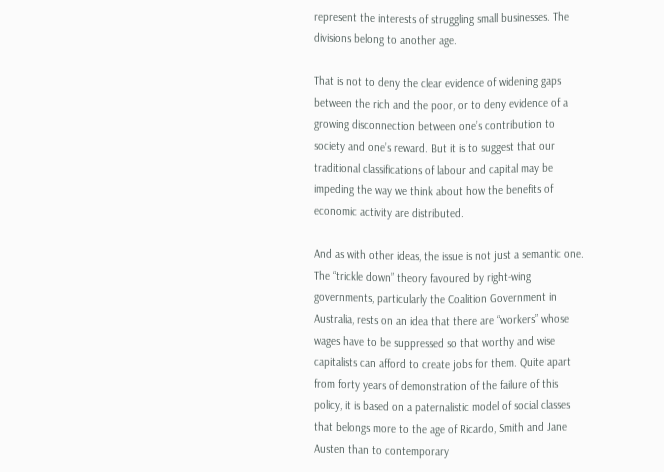represent the interests of struggling small businesses. The divisions belong to another age.

That is not to deny the clear evidence of widening gaps between the rich and the poor, or to deny evidence of a growing disconnection between one’s contribution to society and one’s reward. But it is to suggest that our traditional classifications of labour and capital may be impeding the way we think about how the benefits of economic activity are distributed.

And as with other ideas, the issue is not just a semantic one. The “trickle down” theory favoured by right-wing governments, particularly the Coalition Government in Australia, rests on an idea that there are “workers” whose wages have to be suppressed so that worthy and wise capitalists can afford to create jobs for them. Quite apart from forty years of demonstration of the failure of this policy, it is based on a paternalistic model of social classes that belongs more to the age of Ricardo, Smith and Jane Austen than to contemporary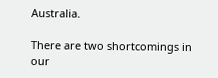Australia.

There are two shortcomings in our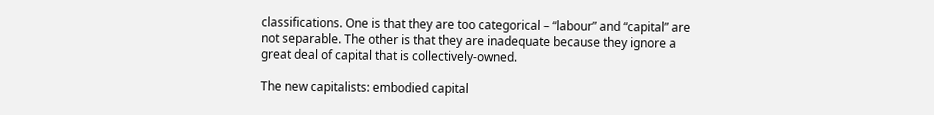classifications. One is that they are too categorical – “labour” and “capital” are not separable. The other is that they are inadequate because they ignore a great deal of capital that is collectively-owned.

The new capitalists: embodied capital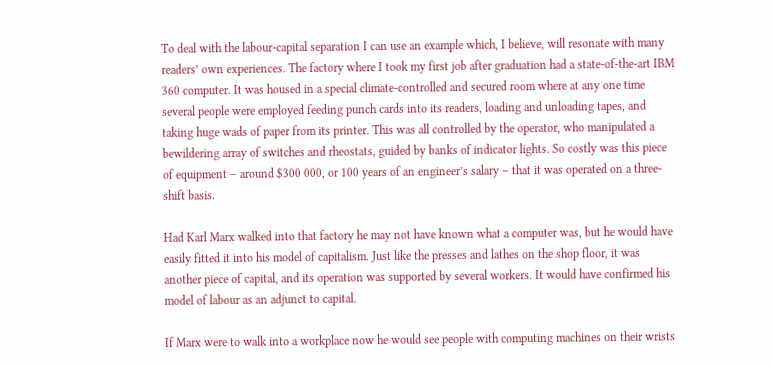To deal with the labour-capital separation I can use an example which, I believe, will resonate with many readers’ own experiences. The factory where I took my first job after graduation had a state-of-the-art IBM 360 computer. It was housed in a special climate-controlled and secured room where at any one time several people were employed feeding punch cards into its readers, loading and unloading tapes, and taking huge wads of paper from its printer. This was all controlled by the operator, who manipulated a bewildering array of switches and rheostats, guided by banks of indicator lights. So costly was this piece of equipment – around $300 000, or 100 years of an engineer’s salary – that it was operated on a three-shift basis.

Had Karl Marx walked into that factory he may not have known what a computer was, but he would have easily fitted it into his model of capitalism. Just like the presses and lathes on the shop floor, it was another piece of capital, and its operation was supported by several workers. It would have confirmed his model of labour as an adjunct to capital.

If Marx were to walk into a workplace now he would see people with computing machines on their wrists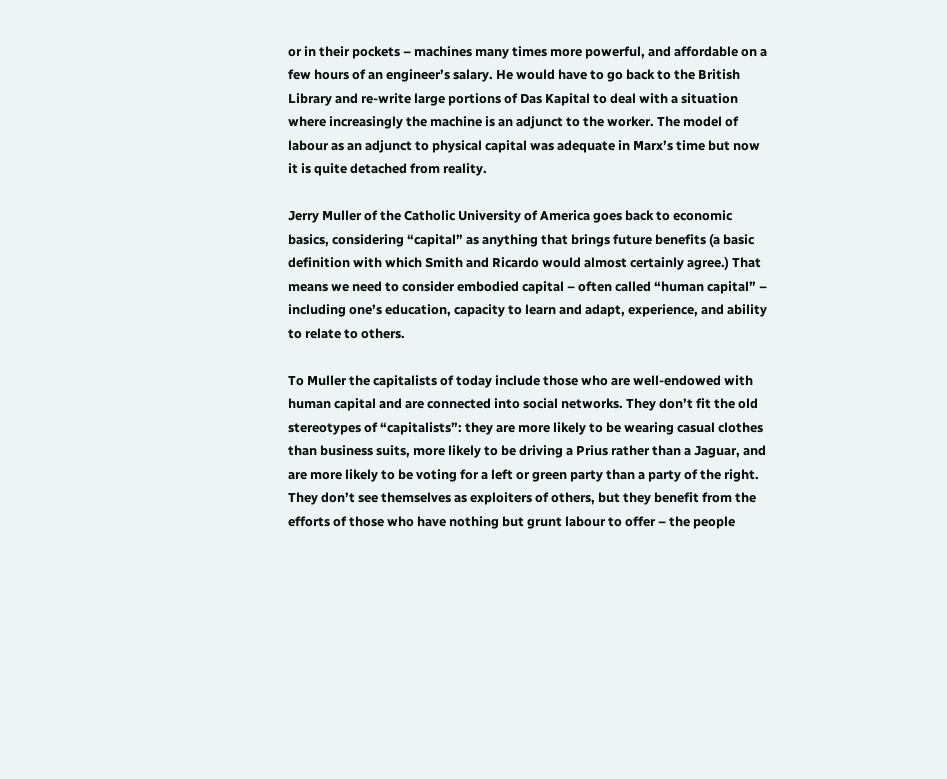or in their pockets – machines many times more powerful, and affordable on a few hours of an engineer’s salary. He would have to go back to the British Library and re-write large portions of Das Kapital to deal with a situation where increasingly the machine is an adjunct to the worker. The model of labour as an adjunct to physical capital was adequate in Marx’s time but now it is quite detached from reality.

Jerry Muller of the Catholic University of America goes back to economic basics, considering “capital” as anything that brings future benefits (a basic definition with which Smith and Ricardo would almost certainly agree.) That means we need to consider embodied capital – often called “human capital” – including one’s education, capacity to learn and adapt, experience, and ability to relate to others.

To Muller the capitalists of today include those who are well-endowed with human capital and are connected into social networks. They don’t fit the old stereotypes of “capitalists”: they are more likely to be wearing casual clothes than business suits, more likely to be driving a Prius rather than a Jaguar, and are more likely to be voting for a left or green party than a party of the right. They don’t see themselves as exploiters of others, but they benefit from the efforts of those who have nothing but grunt labour to offer – the people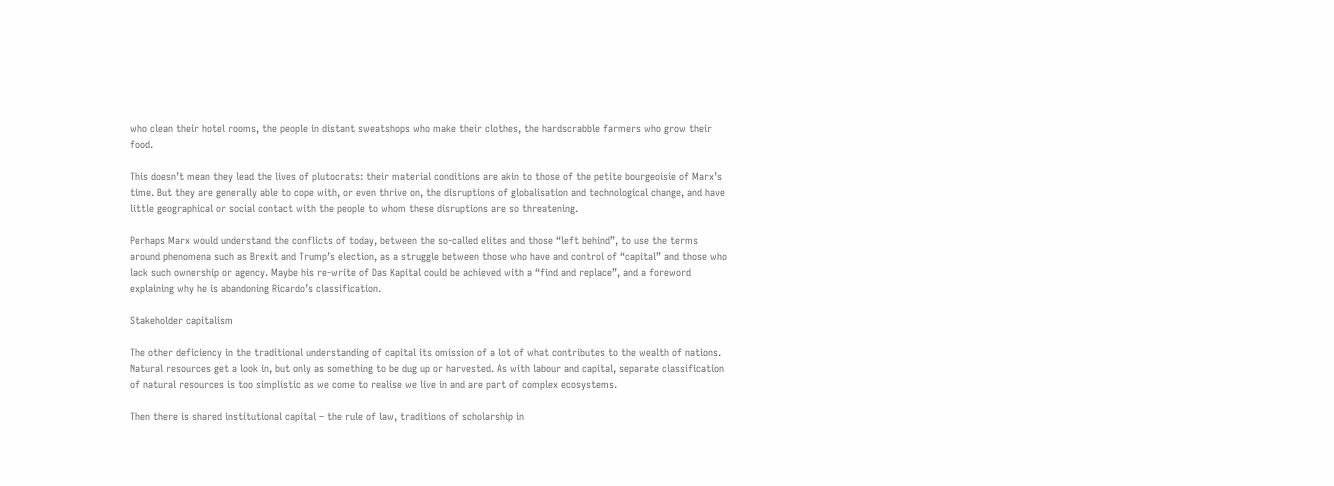who clean their hotel rooms, the people in distant sweatshops who make their clothes, the hardscrabble farmers who grow their food.

This doesn’t mean they lead the lives of plutocrats: their material conditions are akin to those of the petite bourgeoisie of Marx’s time. But they are generally able to cope with, or even thrive on, the disruptions of globalisation and technological change, and have little geographical or social contact with the people to whom these disruptions are so threatening.

Perhaps Marx would understand the conflicts of today, between the so-called elites and those “left behind”, to use the terms around phenomena such as Brexit and Trump’s election, as a struggle between those who have and control of “capital” and those who lack such ownership or agency. Maybe his re-write of Das Kapital could be achieved with a “find and replace”, and a foreword explaining why he is abandoning Ricardo’s classification.

Stakeholder capitalism

The other deficiency in the traditional understanding of capital its omission of a lot of what contributes to the wealth of nations. Natural resources get a look in, but only as something to be dug up or harvested. As with labour and capital, separate classification of natural resources is too simplistic as we come to realise we live in and are part of complex ecosystems.

Then there is shared institutional capital – the rule of law, traditions of scholarship in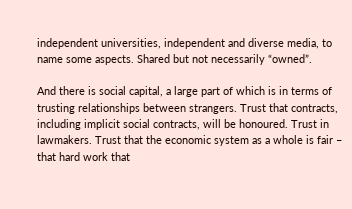independent universities, independent and diverse media, to name some aspects. Shared but not necessarily “owned”.

And there is social capital, a large part of which is in terms of trusting relationships between strangers. Trust that contracts, including implicit social contracts, will be honoured. Trust in lawmakers. Trust that the economic system as a whole is fair – that hard work that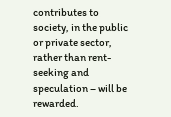contributes to society, in the public or private sector, rather than rent-seeking and speculation – will be rewarded.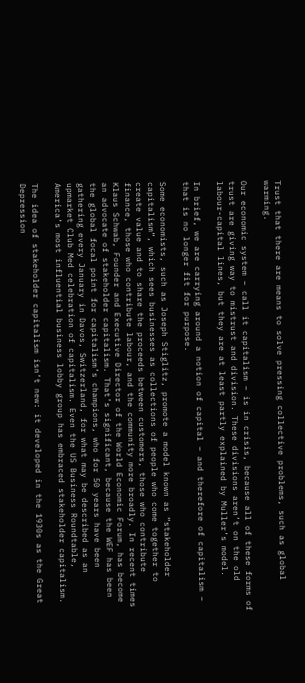Trust that there are means to solve pressing collective problems, such as global warming.

Our economic system – call it capitalism – is in crisis, because all of these forms of trust are giving way to mistrust and division. These divisions aren’t on the old labour-capital lines, but they are at least partly explained by Muller’s model.

In brief, we are carrying around a notion of capital – and therefore of capitalism – that is no longer fit for purpose.

Some economists, such as Joseph Stiglitz, promote a model known as “stakeholder capitalism”, which sees businesses as collections of people who come together to create value and to share the proceeds between customers, those who contribute finance, those who contribute labour, and the community more broadly. In recent times Klaus Schwab, Founder and Executive Director of the World Economic Forum, has become an advocate of stakeholder capitalism. That’s significant, because the WEF has been the global focal point for capitalism’s champions, who for 50 years have been gathering every January in Davos, Switzerland, for what may be described as an upmarket Club Med celebration of capitalism. Even the US Business Roundtable, America’s most influential business lobby group has embraced stakeholder capitalism.

The idea of stakeholder capitalism isn’t new: it developed in the 1930s as the Great Depression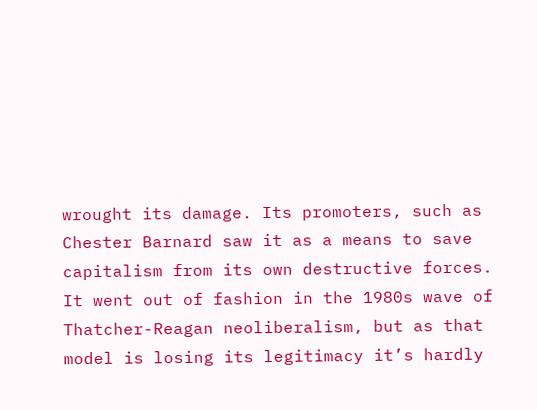wrought its damage. Its promoters, such as Chester Barnard saw it as a means to save capitalism from its own destructive forces. It went out of fashion in the 1980s wave of Thatcher-Reagan neoliberalism, but as that model is losing its legitimacy it’s hardly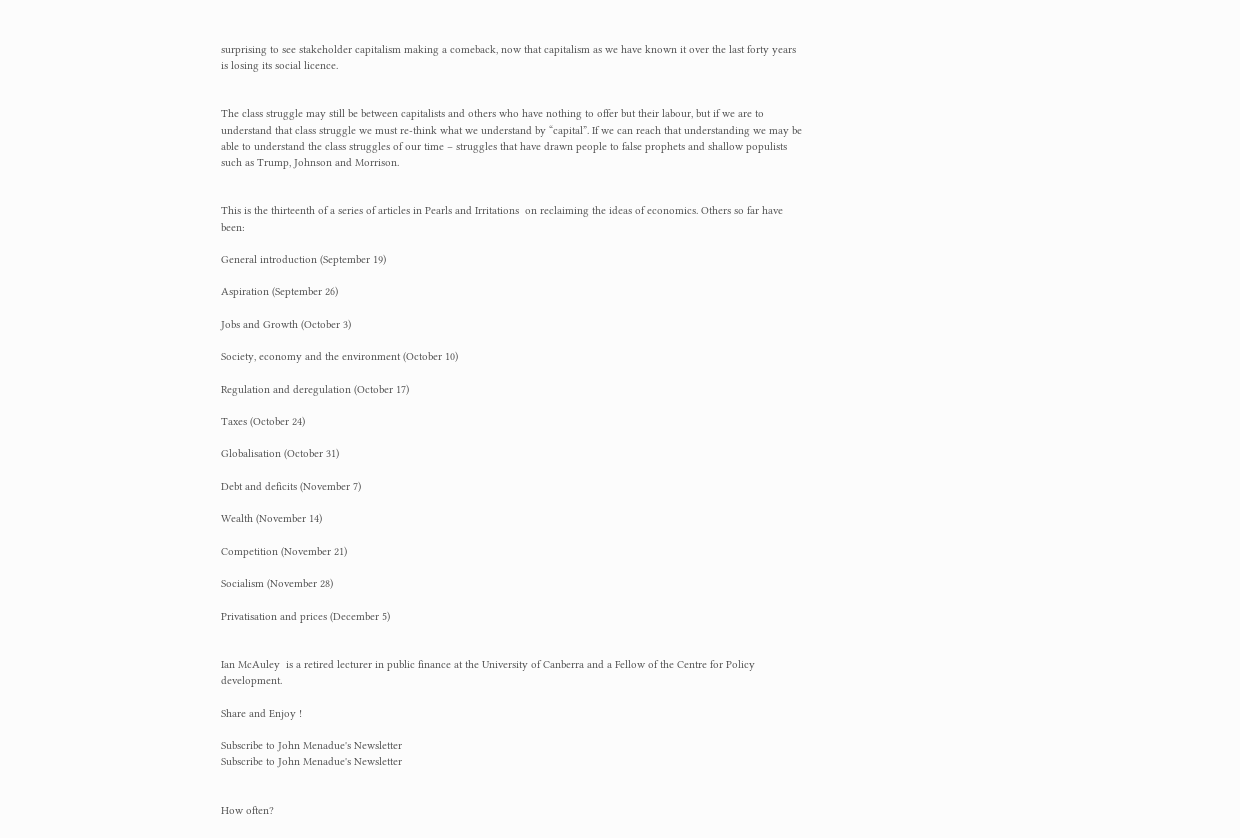surprising to see stakeholder capitalism making a comeback, now that capitalism as we have known it over the last forty years is losing its social licence.


The class struggle may still be between capitalists and others who have nothing to offer but their labour, but if we are to understand that class struggle we must re-think what we understand by “capital”. If we can reach that understanding we may be able to understand the class struggles of our time – struggles that have drawn people to false prophets and shallow populists such as Trump, Johnson and Morrison.


This is the thirteenth of a series of articles in Pearls and Irritations  on reclaiming the ideas of economics. Others so far have been:

General introduction (September 19)

Aspiration (September 26)

Jobs and Growth (October 3)

Society, economy and the environment (October 10)

Regulation and deregulation (October 17)

Taxes (October 24)

Globalisation (October 31)

Debt and deficits (November 7)

Wealth (November 14)

Competition (November 21)

Socialism (November 28)

Privatisation and prices (December 5)


Ian McAuley  is a retired lecturer in public finance at the University of Canberra and a Fellow of the Centre for Policy development.

Share and Enjoy !

Subscribe to John Menadue's Newsletter
Subscribe to John Menadue's Newsletter


How often?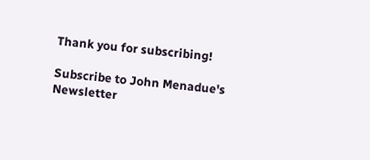Thank you for subscribing!

Subscribe to John Menadue's Newsletter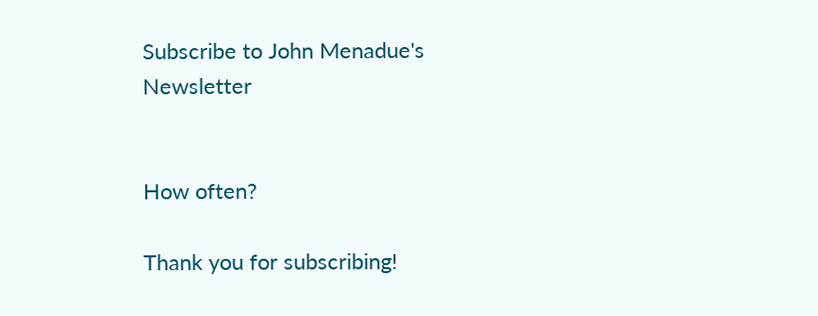Subscribe to John Menadue's Newsletter


How often?

Thank you for subscribing!